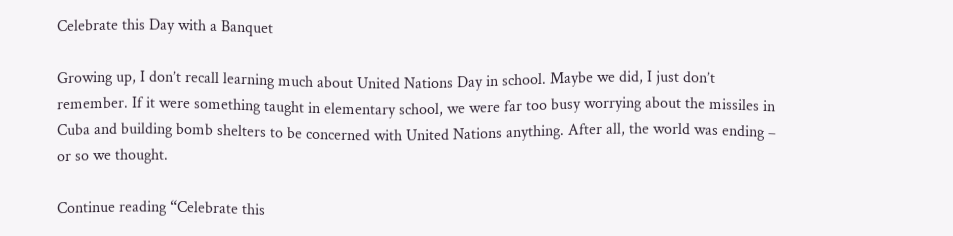Celebrate this Day with a Banquet

Growing up, I don’t recall learning much about United Nations Day in school. Maybe we did, I just don’t remember. If it were something taught in elementary school, we were far too busy worrying about the missiles in Cuba and building bomb shelters to be concerned with United Nations anything. After all, the world was ending – or so we thought.

Continue reading “Celebrate this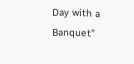Day with a Banquet”